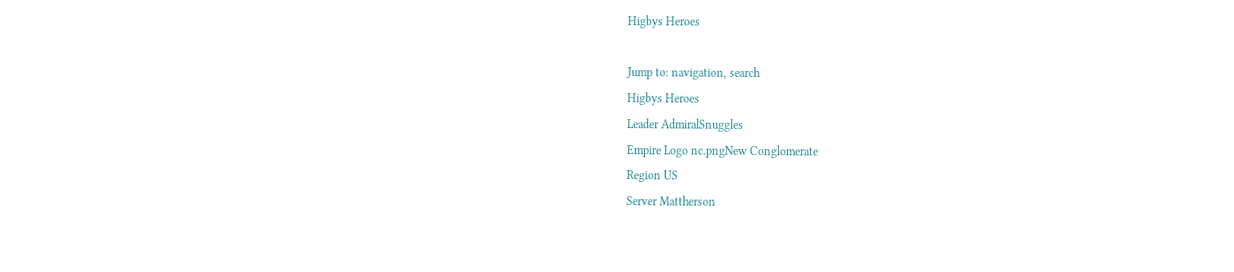Higbys Heroes

Jump to: navigation, search
Higbys Heroes
Leader AdmiralSnuggles
Empire Logo nc.pngNew Conglomerate
Region US
Server Mattherson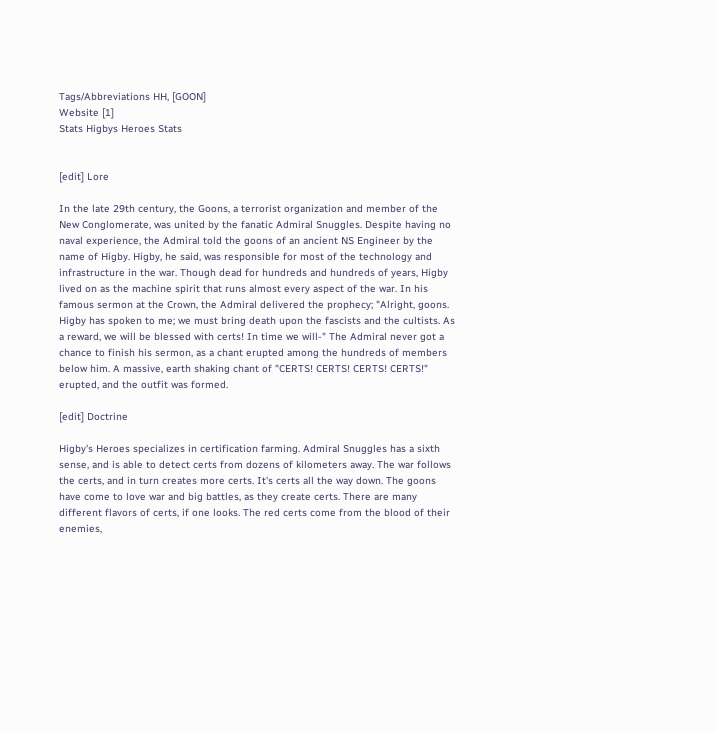Tags/Abbreviations HH, [GOON]
Website [1]
Stats Higbys Heroes Stats


[edit] Lore

In the late 29th century, the Goons, a terrorist organization and member of the New Conglomerate, was united by the fanatic Admiral Snuggles. Despite having no naval experience, the Admiral told the goons of an ancient NS Engineer by the name of Higby. Higby, he said, was responsible for most of the technology and infrastructure in the war. Though dead for hundreds and hundreds of years, Higby lived on as the machine spirit that runs almost every aspect of the war. In his famous sermon at the Crown, the Admiral delivered the prophecy; "Alright, goons. Higby has spoken to me; we must bring death upon the fascists and the cultists. As a reward, we will be blessed with certs! In time we will-" The Admiral never got a chance to finish his sermon, as a chant erupted among the hundreds of members below him. A massive, earth shaking chant of "CERTS! CERTS! CERTS! CERTS!" erupted, and the outfit was formed.

[edit] Doctrine

Higby's Heroes specializes in certification farming. Admiral Snuggles has a sixth sense, and is able to detect certs from dozens of kilometers away. The war follows the certs, and in turn creates more certs. It's certs all the way down. The goons have come to love war and big battles, as they create certs. There are many different flavors of certs, if one looks. The red certs come from the blood of their enemies,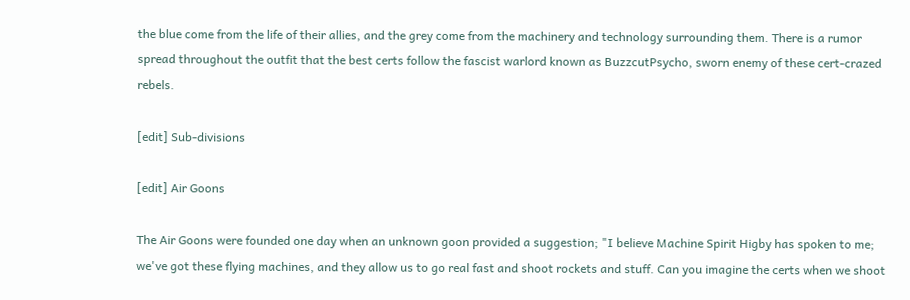the blue come from the life of their allies, and the grey come from the machinery and technology surrounding them. There is a rumor spread throughout the outfit that the best certs follow the fascist warlord known as BuzzcutPsycho, sworn enemy of these cert-crazed rebels.

[edit] Sub-divisions

[edit] Air Goons

The Air Goons were founded one day when an unknown goon provided a suggestion; "I believe Machine Spirit Higby has spoken to me; we've got these flying machines, and they allow us to go real fast and shoot rockets and stuff. Can you imagine the certs when we shoot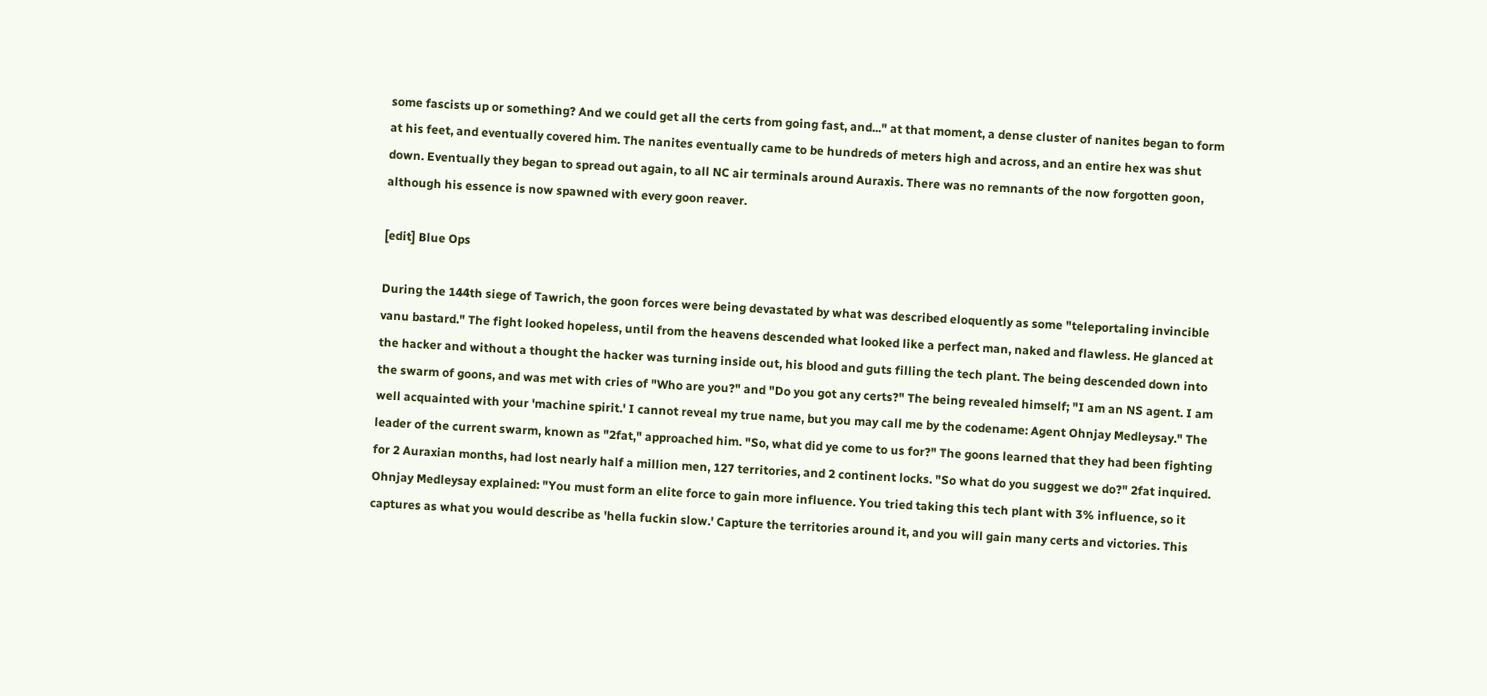some fascists up or something? And we could get all the certs from going fast, and..." at that moment, a dense cluster of nanites began to form at his feet, and eventually covered him. The nanites eventually came to be hundreds of meters high and across, and an entire hex was shut down. Eventually they began to spread out again, to all NC air terminals around Auraxis. There was no remnants of the now forgotten goon, although his essence is now spawned with every goon reaver.

[edit] Blue Ops

During the 144th siege of Tawrich, the goon forces were being devastated by what was described eloquently as some "teleportaling invincible vanu bastard." The fight looked hopeless, until from the heavens descended what looked like a perfect man, naked and flawless. He glanced at the hacker and without a thought the hacker was turning inside out, his blood and guts filling the tech plant. The being descended down into the swarm of goons, and was met with cries of "Who are you?" and "Do you got any certs?" The being revealed himself; "I am an NS agent. I am well acquainted with your 'machine spirit.' I cannot reveal my true name, but you may call me by the codename: Agent Ohnjay Medleysay." The leader of the current swarm, known as "2fat," approached him. "So, what did ye come to us for?" The goons learned that they had been fighting for 2 Auraxian months, had lost nearly half a million men, 127 territories, and 2 continent locks. "So what do you suggest we do?" 2fat inquired. Ohnjay Medleysay explained: "You must form an elite force to gain more influence. You tried taking this tech plant with 3% influence, so it captures as what you would describe as 'hella fuckin slow.' Capture the territories around it, and you will gain many certs and victories. This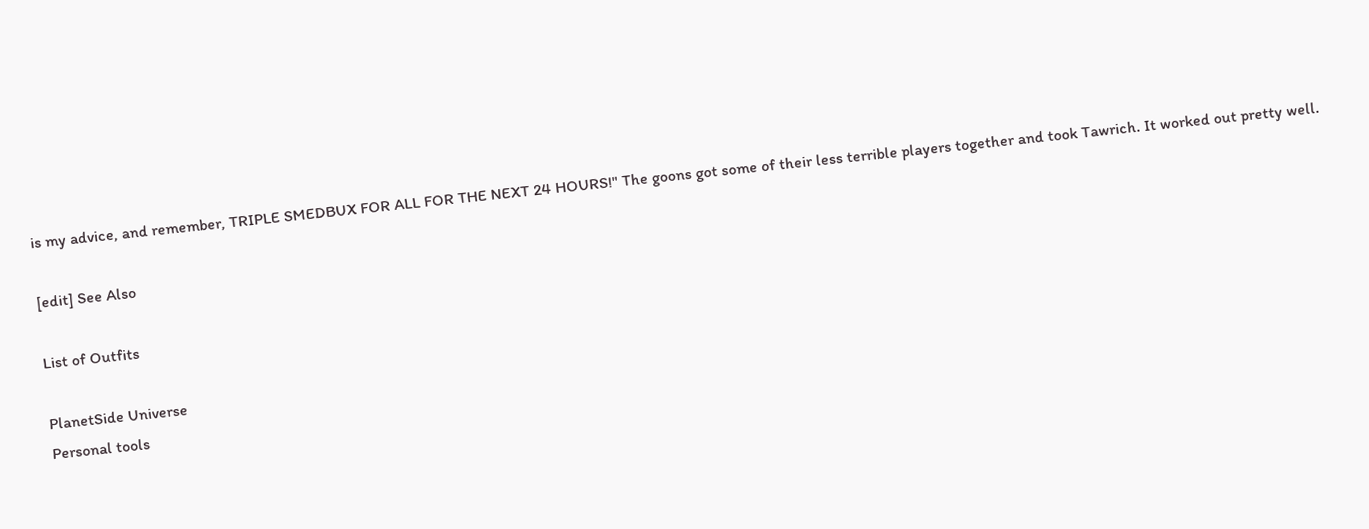is my advice, and remember, TRIPLE SMEDBUX FOR ALL FOR THE NEXT 24 HOURS!" The goons got some of their less terrible players together and took Tawrich. It worked out pretty well.

[edit] See Also

List of Outfits

PlanetSide Universe
Personal tools